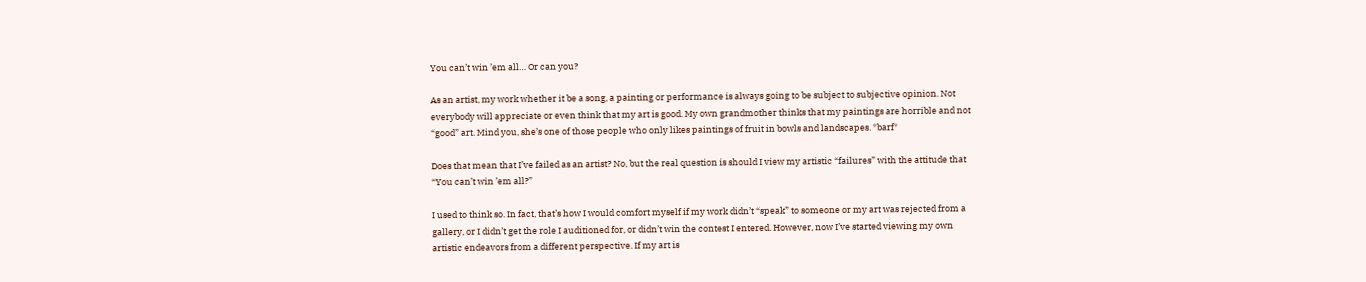You can’t win ’em all… Or can you?

As an artist, my work whether it be a song, a painting or performance is always going to be subject to subjective opinion. Not everybody will appreciate or even think that my art is good. My own grandmother thinks that my paintings are horrible and not “good” art. Mind you, she’s one of those people who only likes paintings of fruit in bowls and landscapes. *barf*

Does that mean that I’ve failed as an artist? No, but the real question is should I view my artistic “failures” with the attitude that “You can’t win ’em all?”

I used to think so. In fact, that’s how I would comfort myself if my work didn’t “speak” to someone or my art was rejected from a gallery, or I didn’t get the role I auditioned for, or didn’t win the contest I entered. However, now I’ve started viewing my own artistic endeavors from a different perspective. If my art is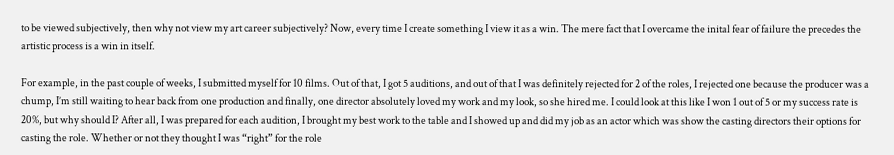to be viewed subjectively, then why not view my art career subjectively? Now, every time I create something I view it as a win. The mere fact that I overcame the inital fear of failure the precedes the artistic process is a win in itself.

For example, in the past couple of weeks, I submitted myself for 10 films. Out of that, I got 5 auditions, and out of that I was definitely rejected for 2 of the roles, I rejected one because the producer was a chump, I’m still waiting to hear back from one production and finally, one director absolutely loved my work and my look, so she hired me. I could look at this like I won 1 out of 5 or my success rate is 20%, but why should I? After all, I was prepared for each audition, I brought my best work to the table and I showed up and did my job as an actor which was show the casting directors their options for casting the role. Whether or not they thought I was “right” for the role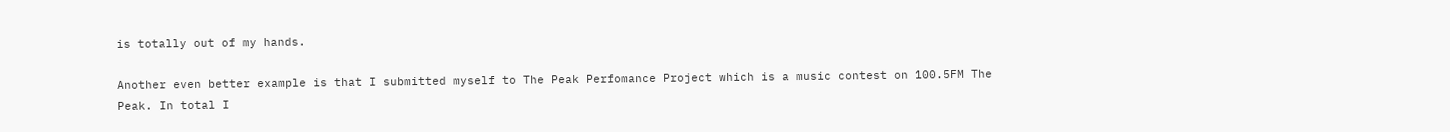is totally out of my hands.

Another even better example is that I submitted myself to The Peak Perfomance Project which is a music contest on 100.5FM The Peak. In total I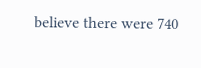believe there were 740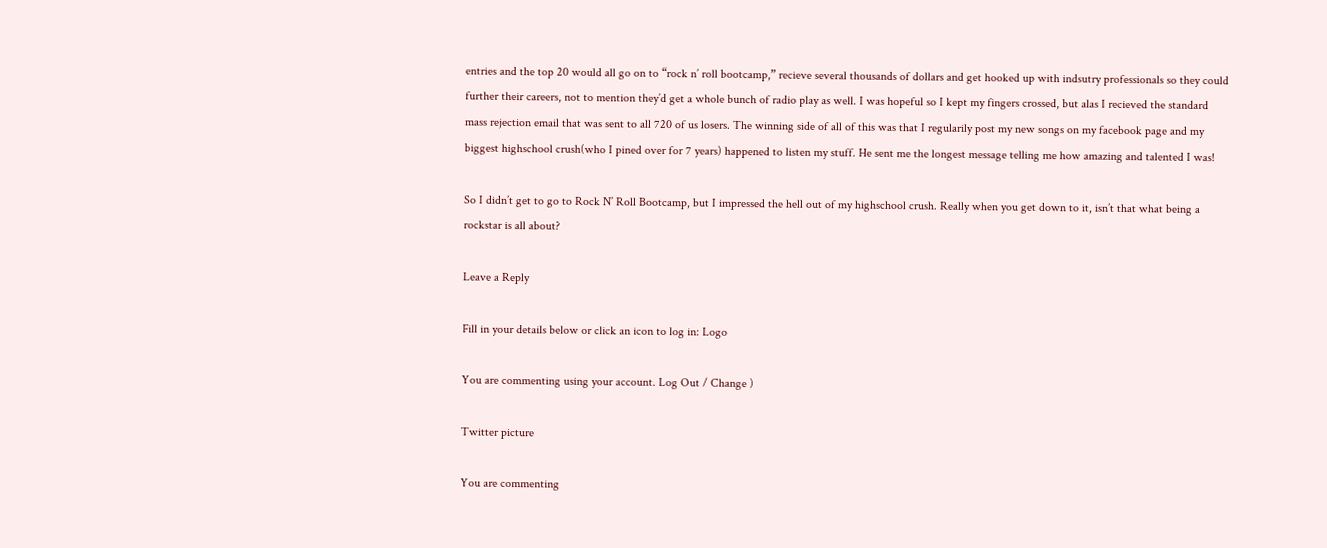entries and the top 20 would all go on to “rock n’ roll bootcamp,” recieve several thousands of dollars and get hooked up with indsutry professionals so they could further their careers, not to mention they’d get a whole bunch of radio play as well. I was hopeful so I kept my fingers crossed, but alas I recieved the standard mass rejection email that was sent to all 720 of us losers. The winning side of all of this was that I regularily post my new songs on my facebook page and my biggest highschool crush(who I pined over for 7 years) happened to listen my stuff. He sent me the longest message telling me how amazing and talented I was!

So I didn’t get to go to Rock N’ Roll Bootcamp, but I impressed the hell out of my highschool crush. Really when you get down to it, isn’t that what being a rockstar is all about?

Leave a Reply

Fill in your details below or click an icon to log in: Logo

You are commenting using your account. Log Out / Change )

Twitter picture

You are commenting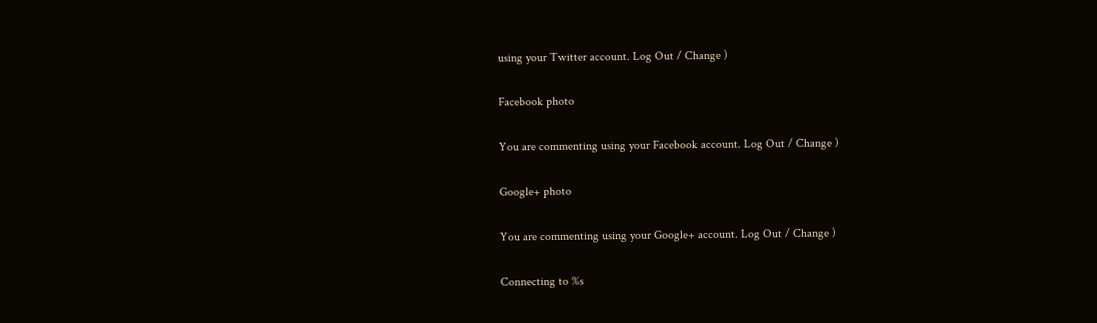using your Twitter account. Log Out / Change )

Facebook photo

You are commenting using your Facebook account. Log Out / Change )

Google+ photo

You are commenting using your Google+ account. Log Out / Change )

Connecting to %s